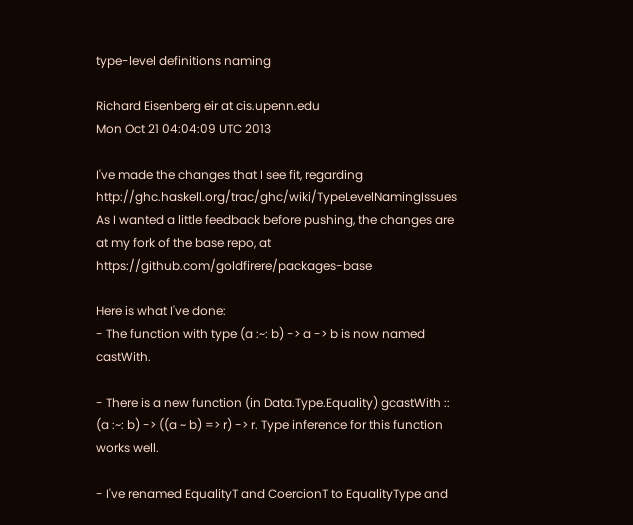type-level definitions naming

Richard Eisenberg eir at cis.upenn.edu
Mon Oct 21 04:04:09 UTC 2013

I've made the changes that I see fit, regarding http://ghc.haskell.org/trac/ghc/wiki/TypeLevelNamingIssues  As I wanted a little feedback before pushing, the changes are at my fork of the base repo, at https://github.com/goldfirere/packages-base

Here is what I've done:
- The function with type (a :~: b) -> a -> b is now named castWith.

- There is a new function (in Data.Type.Equality) gcastWith :: (a :~: b) -> ((a ~ b) => r) -> r. Type inference for this function works well.

- I've renamed EqualityT and CoercionT to EqualityType and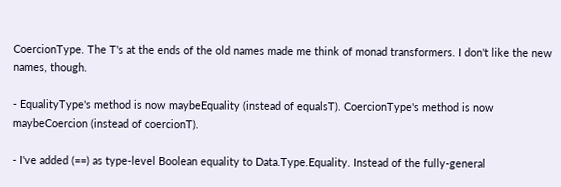CoercionType. The T's at the ends of the old names made me think of monad transformers. I don't like the new names, though.

- EqualityType's method is now maybeEquality (instead of equalsT). CoercionType's method is now maybeCoercion (instead of coercionT).

- I've added (==) as type-level Boolean equality to Data.Type.Equality. Instead of the fully-general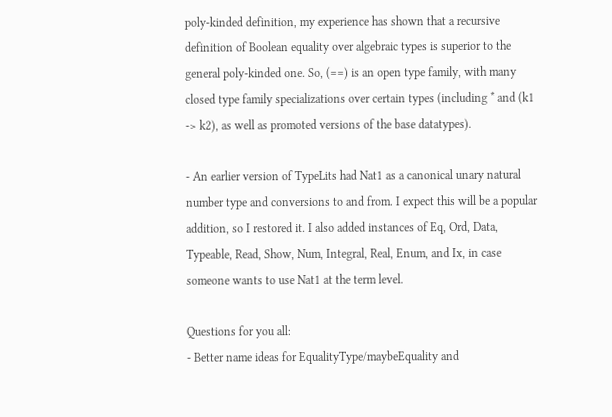poly-kinded definition, my experience has shown that a recursive definition of Boolean equality over algebraic types is superior to the general poly-kinded one. So, (==) is an open type family, with many closed type family specializations over certain types (including * and (k1 -> k2), as well as promoted versions of the base datatypes).

- An earlier version of TypeLits had Nat1 as a canonical unary natural number type and conversions to and from. I expect this will be a popular addition, so I restored it. I also added instances of Eq, Ord, Data, Typeable, Read, Show, Num, Integral, Real, Enum, and Ix, in case someone wants to use Nat1 at the term level.

Questions for you all:
- Better name ideas for EqualityType/maybeEquality and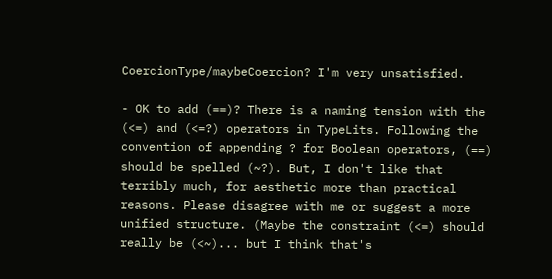CoercionType/maybeCoercion? I'm very unsatisfied.

- OK to add (==)? There is a naming tension with the (<=) and (<=?) operators in TypeLits. Following the convention of appending ? for Boolean operators, (==) should be spelled (~?). But, I don't like that terribly much, for aesthetic more than practical reasons. Please disagree with me or suggest a more unified structure. (Maybe the constraint (<=) should really be (<~)... but I think that's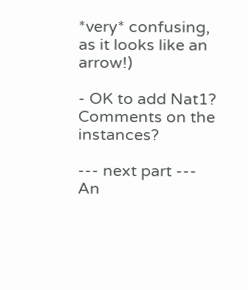*very* confusing, as it looks like an arrow!)

- OK to add Nat1? Comments on the instances?

--- next part ---
An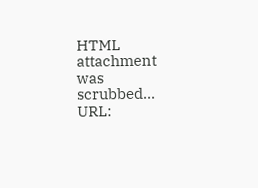HTML attachment was scrubbed...
URL: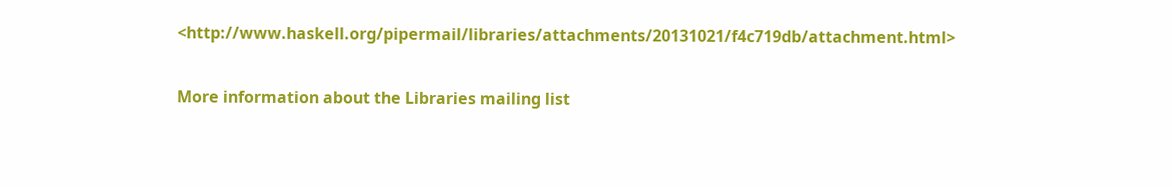<http://www.haskell.org/pipermail/libraries/attachments/20131021/f4c719db/attachment.html>

More information about the Libraries mailing list